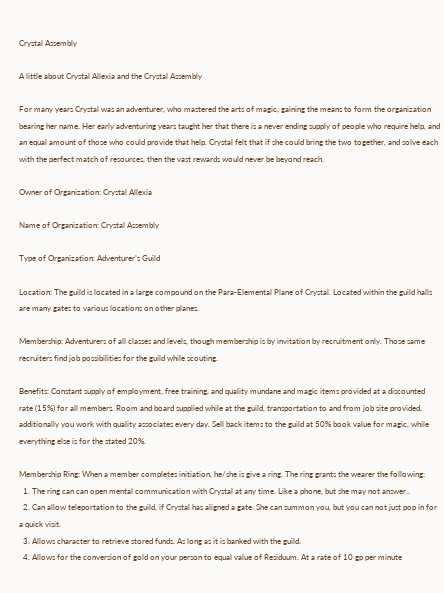Crystal Assembly

A little about Crystal Allexia and the Crystal Assembly

For many years Crystal was an adventurer, who mastered the arts of magic, gaining the means to form the organization bearing her name. Her early adventuring years taught her that there is a never ending supply of people who require help, and an equal amount of those who could provide that help. Crystal felt that if she could bring the two together, and solve each with the perfect match of resources, then the vast rewards would never be beyond reach.

Owner of Organization: Crystal Allexia

Name of Organization: Crystal Assembly

Type of Organization: Adventurer’s Guild

Location: The guild is located in a large compound on the Para-Elemental Plane of Crystal. Located within the guild halls are many gates to various locations on other planes.

Membership: Adventurers of all classes and levels, though membership is by invitation by recruitment only. Those same recruiters find job possibilities for the guild while scouting.

Benefits: Constant supply of employment, free training, and quality mundane and magic items provided at a discounted rate (15%) for all members. Room and board supplied while at the guild, transportation to and from job site provided, additionally you work with quality associates every day. Sell back items to the guild at 50% book value for magic, while everything else is for the stated 20%.

Membership Ring: When a member completes initiation, he/she is give a ring. The ring grants the wearer the following:
  1. The ring can can open mental communication with Crystal at any time. Like a phone, but she may not answer..
  2. Can allow teleportation to the guild, if Crystal has aligned a gate. She can summon you, but you can not just pop in for a quick visit.
  3. Allows character to retrieve stored funds. As long as it is banked with the guild.
  4. Allows for the conversion of gold on your person to equal value of Residuum. At a rate of 10 gp per minute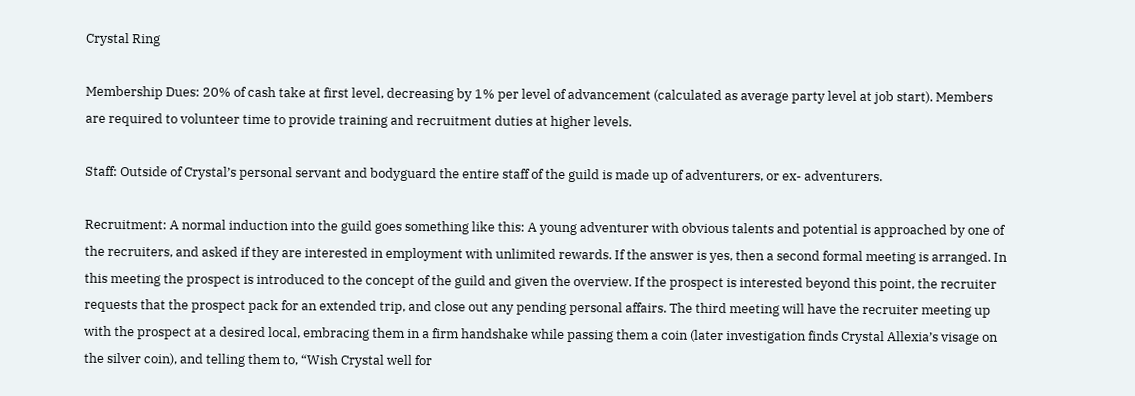Crystal Ring

Membership Dues: 20% of cash take at first level, decreasing by 1% per level of advancement (calculated as average party level at job start). Members are required to volunteer time to provide training and recruitment duties at higher levels.

Staff: Outside of Crystal’s personal servant and bodyguard the entire staff of the guild is made up of adventurers, or ex- adventurers.

Recruitment: A normal induction into the guild goes something like this: A young adventurer with obvious talents and potential is approached by one of the recruiters, and asked if they are interested in employment with unlimited rewards. If the answer is yes, then a second formal meeting is arranged. In this meeting the prospect is introduced to the concept of the guild and given the overview. If the prospect is interested beyond this point, the recruiter requests that the prospect pack for an extended trip, and close out any pending personal affairs. The third meeting will have the recruiter meeting up with the prospect at a desired local, embracing them in a firm handshake while passing them a coin (later investigation finds Crystal Allexia’s visage on the silver coin), and telling them to, “Wish Crystal well for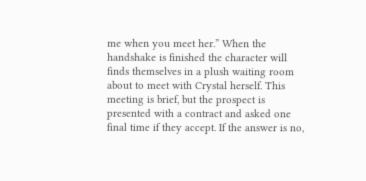me when you meet her.” When the handshake is finished the character will finds themselves in a plush waiting room about to meet with Crystal herself. This meeting is brief, but the prospect is presented with a contract and asked one final time if they accept. If the answer is no,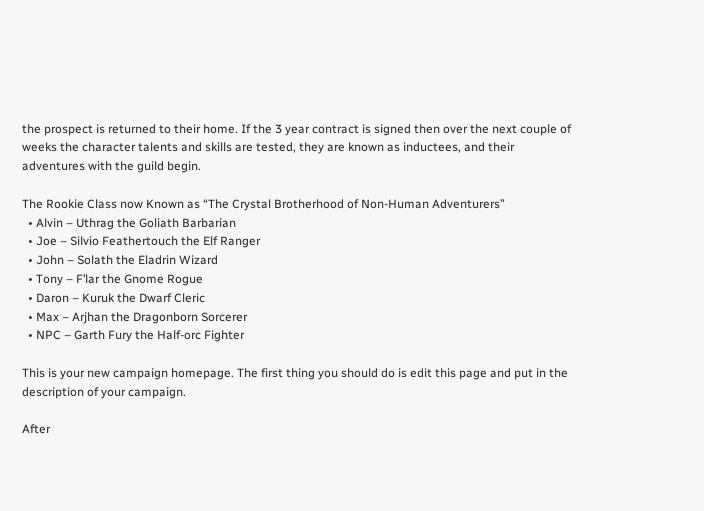the prospect is returned to their home. If the 3 year contract is signed then over the next couple of weeks the character talents and skills are tested, they are known as inductees, and their adventures with the guild begin.

The Rookie Class now Known as “The Crystal Brotherhood of Non-Human Adventurers”
  • Alvin – Uthrag the Goliath Barbarian
  • Joe – Silvio Feathertouch the Elf Ranger
  • John – Solath the Eladrin Wizard
  • Tony – F’lar the Gnome Rogue
  • Daron – Kuruk the Dwarf Cleric
  • Max – Arjhan the Dragonborn Sorcerer
  • NPC – Garth Fury the Half-orc Fighter

This is your new campaign homepage. The first thing you should do is edit this page and put in the description of your campaign.

After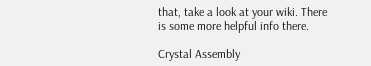that, take a look at your wiki. There is some more helpful info there.

Crystal Assembly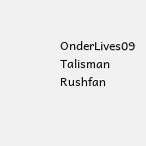OnderLives09 Talisman Rushfan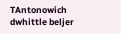TAntonowich dwhittle beljer